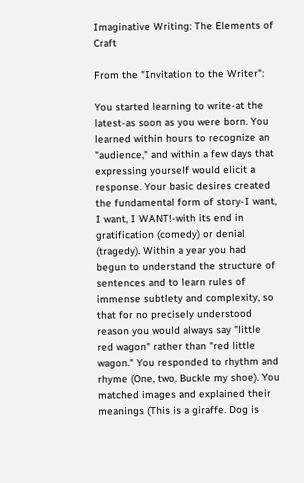Imaginative Writing: The Elements of Craft

From the "Invitation to the Writer":

You started learning to write-at the latest-as soon as you were born. You learned within hours to recognize an "audience," and within a few days that expressing yourself would elicit a response. Your basic desires created the fundamental form of story-I want, I want, I WANT!-with its end in gratification (comedy) or denial (tragedy). Within a year you had begun to understand the structure of sentences and to learn rules of immense subtlety and complexity, so that for no precisely understood reason you would always say "little red wagon" rather than "red little wagon." You responded to rhythm and rhyme (One, two. Buckle my shoe). You matched images and explained their meanings (This is a giraffe. Dog is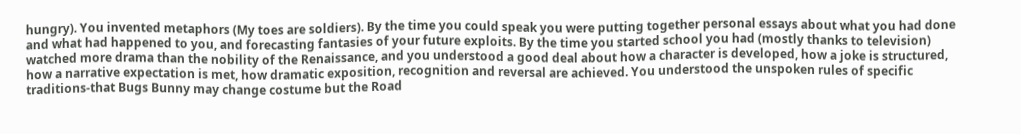hungry). You invented metaphors (My toes are soldiers). By the time you could speak you were putting together personal essays about what you had done and what had happened to you, and forecasting fantasies of your future exploits. By the time you started school you had (mostly thanks to television) watched more drama than the nobility of the Renaissance, and you understood a good deal about how a character is developed, how a joke is structured, how a narrative expectation is met, how dramatic exposition, recognition and reversal are achieved. You understood the unspoken rules of specific traditions-that Bugs Bunny may change costume but the Road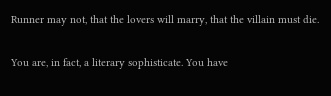Runner may not, that the lovers will marry, that the villain must die.

You are, in fact, a literary sophisticate. You have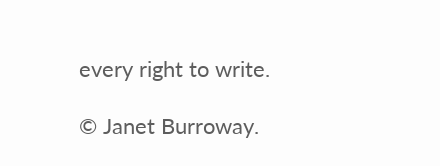every right to write.

© Janet Burroway.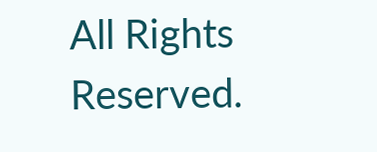All Rights Reserved.